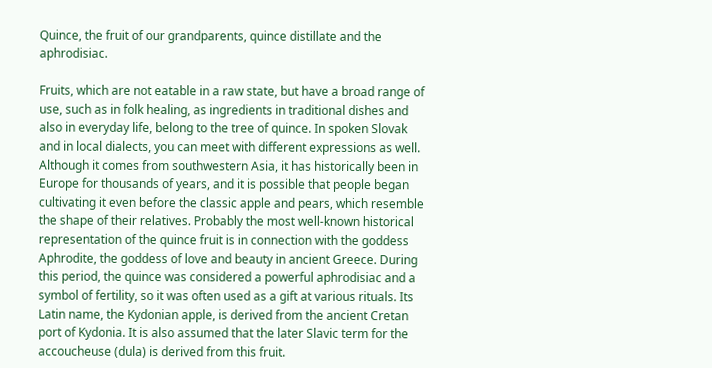Quince, the fruit of our grandparents, quince distillate and the aphrodisiac.

Fruits, which are not eatable in a raw state, but have a broad range of use, such as in folk healing, as ingredients in traditional dishes and also in everyday life, belong to the tree of quince. In spoken Slovak and in local dialects, you can meet with different expressions as well. Although it comes from southwestern Asia, it has historically been in Europe for thousands of years, and it is possible that people began cultivating it even before the classic apple and pears, which resemble the shape of their relatives. Probably the most well-known historical representation of the quince fruit is in connection with the goddess Aphrodite, the goddess of love and beauty in ancient Greece. During this period, the quince was considered a powerful aphrodisiac and a symbol of fertility, so it was often used as a gift at various rituals. Its Latin name, the Kydonian apple, is derived from the ancient Cretan port of Kydonia. It is also assumed that the later Slavic term for the accoucheuse (dula) is derived from this fruit.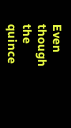Even though the quince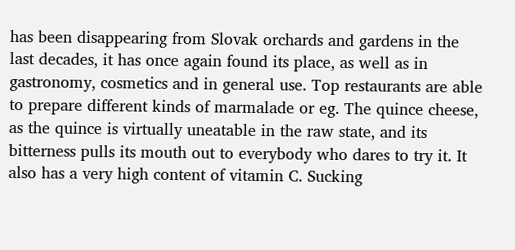has been disappearing from Slovak orchards and gardens in the last decades, it has once again found its place, as well as in gastronomy, cosmetics and in general use. Top restaurants are able to prepare different kinds of marmalade or eg. The quince cheese, as the quince is virtually uneatable in the raw state, and its bitterness pulls its mouth out to everybody who dares to try it. It also has a very high content of vitamin C. Sucking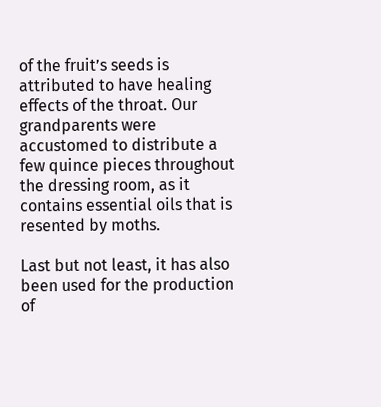of the fruit’s seeds is attributed to have healing effects of the throat. Our grandparents were accustomed to distribute a few quince pieces throughout the dressing room, as it contains essential oils that is resented by moths.

Last but not least, it has also been used for the production of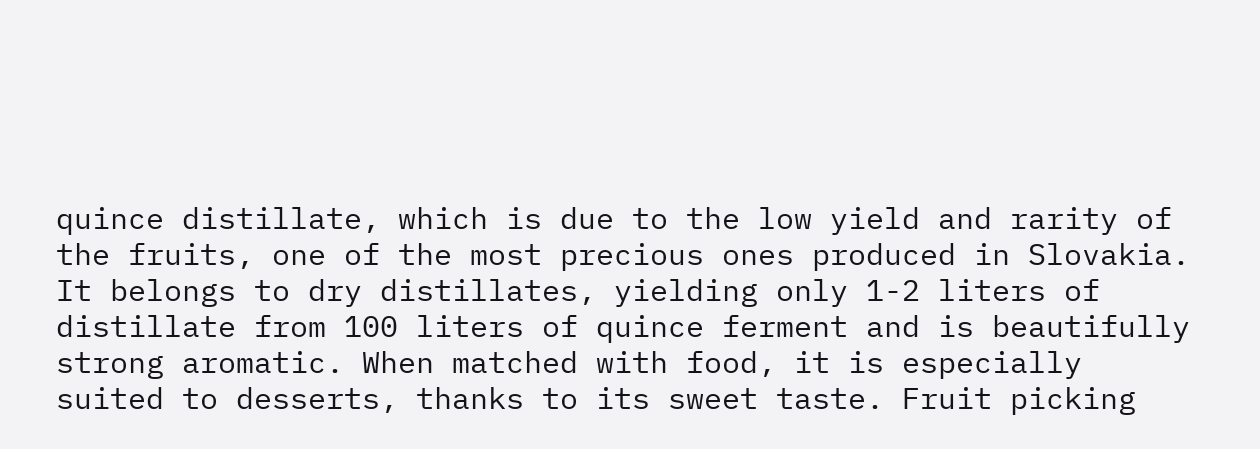quince distillate, which is due to the low yield and rarity of the fruits, one of the most precious ones produced in Slovakia. It belongs to dry distillates, yielding only 1-2 liters of distillate from 100 liters of quince ferment and is beautifully strong aromatic. When matched with food, it is especially suited to desserts, thanks to its sweet taste. Fruit picking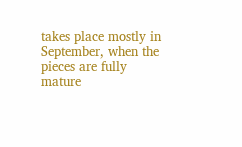takes place mostly in September, when the pieces are fully mature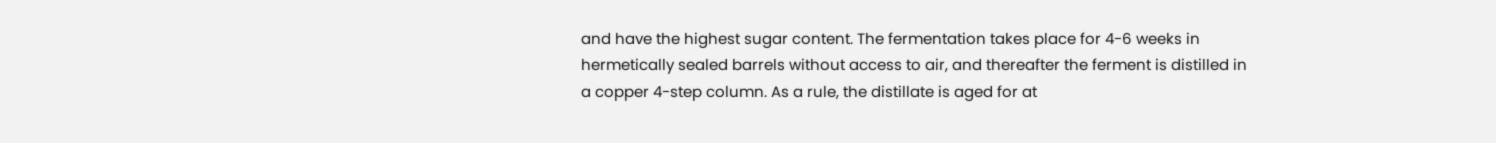and have the highest sugar content. The fermentation takes place for 4-6 weeks in hermetically sealed barrels without access to air, and thereafter the ferment is distilled in a copper 4-step column. As a rule, the distillate is aged for at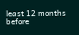least 12 months before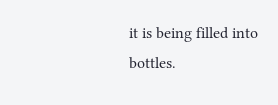it is being filled into bottles.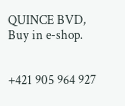QUINCE BVD, Buy in e-shop.


+421 905 964 927